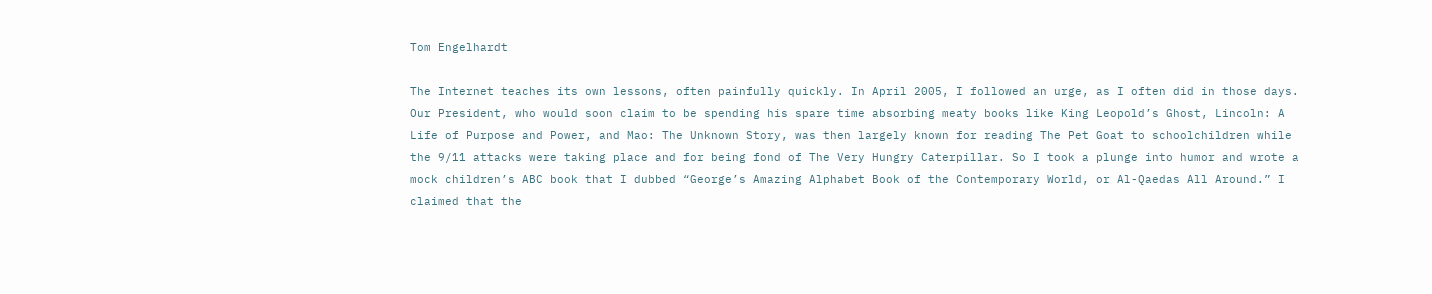Tom Engelhardt

The Internet teaches its own lessons, often painfully quickly. In April 2005, I followed an urge, as I often did in those days. Our President, who would soon claim to be spending his spare time absorbing meaty books like King Leopold’s Ghost, Lincoln: A Life of Purpose and Power, and Mao: The Unknown Story, was then largely known for reading The Pet Goat to schoolchildren while the 9/11 attacks were taking place and for being fond of The Very Hungry Caterpillar. So I took a plunge into humor and wrote a mock children’s ABC book that I dubbed “George’s Amazing Alphabet Book of the Contemporary World, or Al-Qaedas All Around.” I claimed that the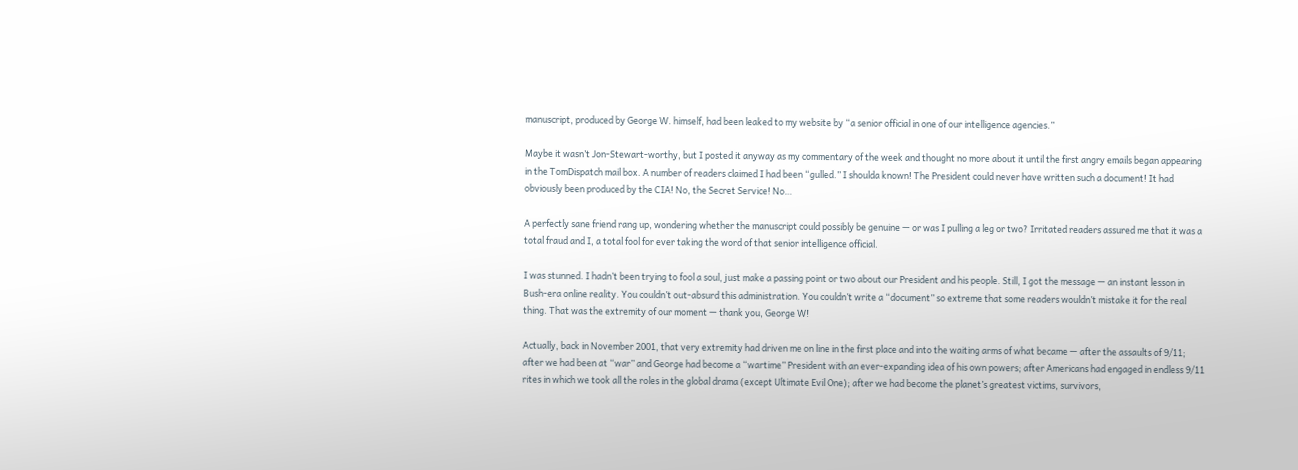manuscript, produced by George W. himself, had been leaked to my website by “a senior official in one of our intelligence agencies.”

Maybe it wasn’t Jon-Stewart-worthy, but I posted it anyway as my commentary of the week and thought no more about it until the first angry emails began appearing in the TomDispatch mail box. A number of readers claimed I had been “gulled.” I shoulda known! The President could never have written such a document! It had obviously been produced by the CIA! No, the Secret Service! No…

A perfectly sane friend rang up, wondering whether the manuscript could possibly be genuine — or was I pulling a leg or two? Irritated readers assured me that it was a total fraud and I, a total fool for ever taking the word of that senior intelligence official.

I was stunned. I hadn’t been trying to fool a soul, just make a passing point or two about our President and his people. Still, I got the message — an instant lesson in Bush-era online reality. You couldn’t out-absurd this administration. You couldn’t write a “document” so extreme that some readers wouldn’t mistake it for the real thing. That was the extremity of our moment — thank you, George W!

Actually, back in November 2001, that very extremity had driven me on line in the first place and into the waiting arms of what became — after the assaults of 9/11; after we had been at “war” and George had become a “wartime” President with an ever-expanding idea of his own powers; after Americans had engaged in endless 9/11 rites in which we took all the roles in the global drama (except Ultimate Evil One); after we had become the planet’s greatest victims, survivors,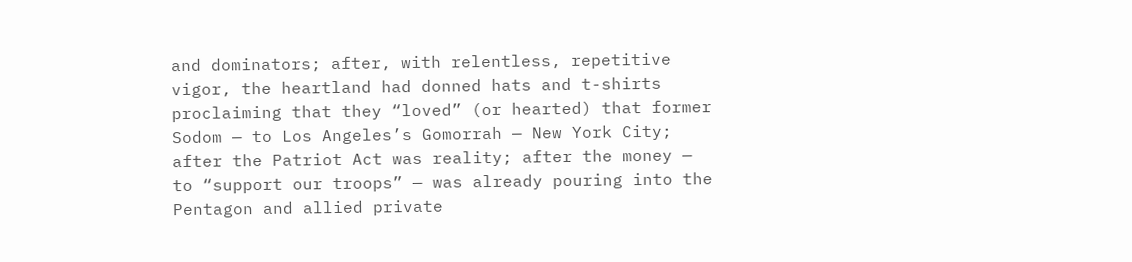and dominators; after, with relentless, repetitive vigor, the heartland had donned hats and t-shirts proclaiming that they “loved” (or hearted) that former Sodom — to Los Angeles’s Gomorrah — New York City; after the Patriot Act was reality; after the money — to “support our troops” — was already pouring into the Pentagon and allied private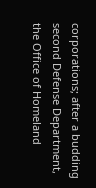corporations; after a budding second Defense Department, the Office of Homeland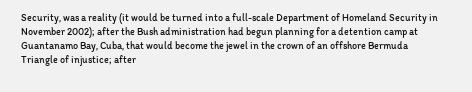Security, was a reality (it would be turned into a full-scale Department of Homeland Security in November 2002); after the Bush administration had begun planning for a detention camp at Guantanamo Bay, Cuba, that would become the jewel in the crown of an offshore Bermuda Triangle of injustice; after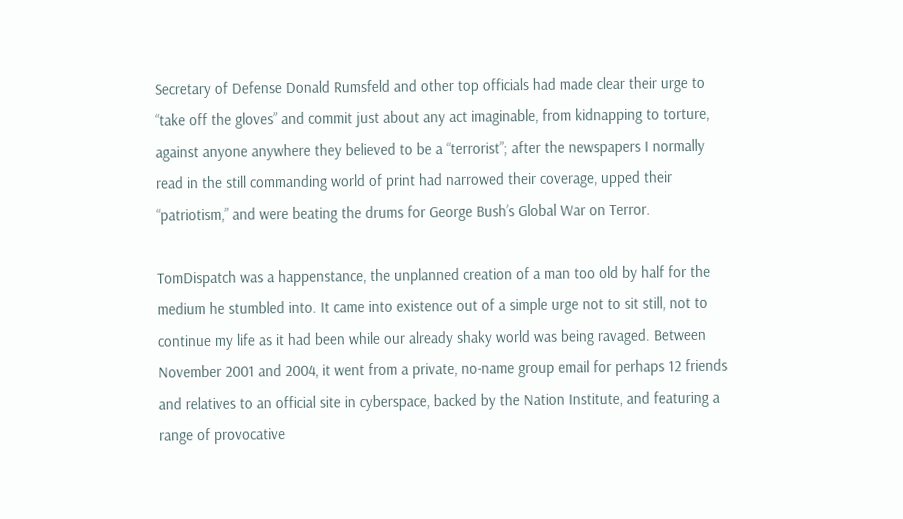Secretary of Defense Donald Rumsfeld and other top officials had made clear their urge to “take off the gloves” and commit just about any act imaginable, from kidnapping to torture, against anyone anywhere they believed to be a “terrorist”; after the newspapers I normally read in the still commanding world of print had narrowed their coverage, upped their “patriotism,” and were beating the drums for George Bush’s Global War on Terror.

TomDispatch was a happenstance, the unplanned creation of a man too old by half for the medium he stumbled into. It came into existence out of a simple urge not to sit still, not to continue my life as it had been while our already shaky world was being ravaged. Between November 2001 and 2004, it went from a private, no-name group email for perhaps 12 friends and relatives to an official site in cyberspace, backed by the Nation Institute, and featuring a range of provocative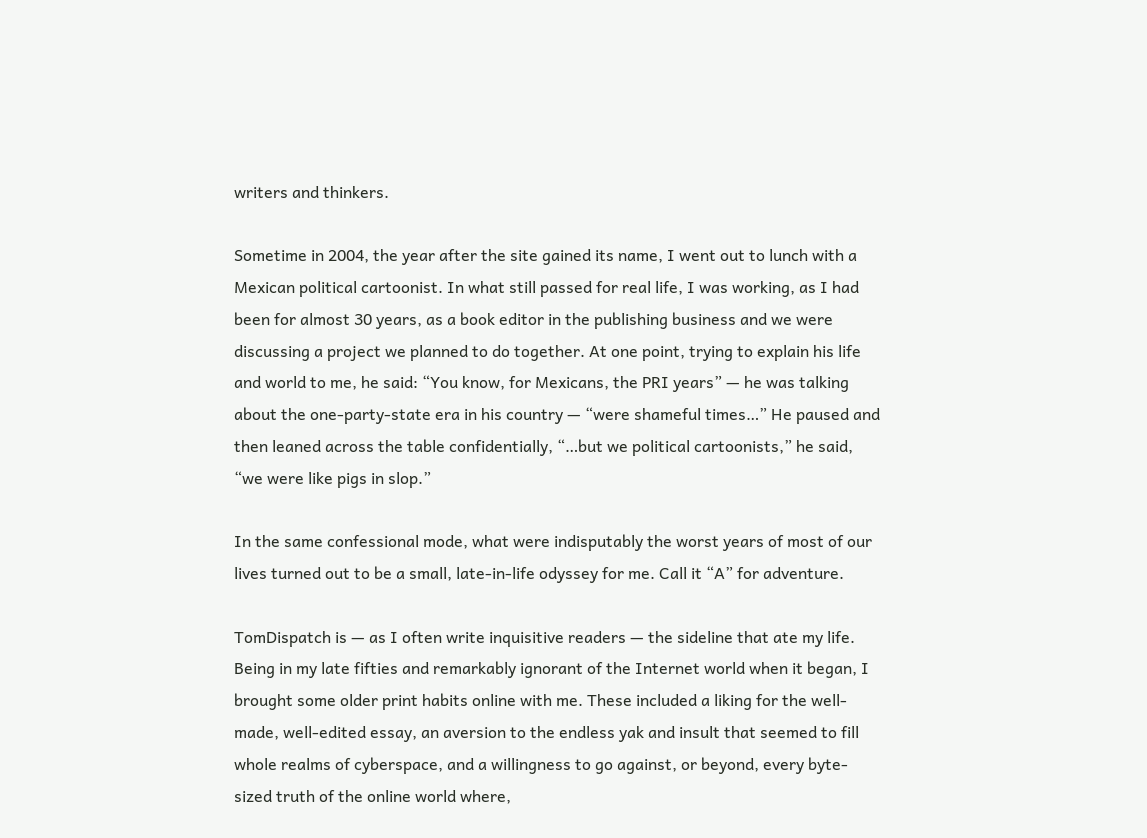writers and thinkers.

Sometime in 2004, the year after the site gained its name, I went out to lunch with a Mexican political cartoonist. In what still passed for real life, I was working, as I had been for almost 30 years, as a book editor in the publishing business and we were discussing a project we planned to do together. At one point, trying to explain his life and world to me, he said: “You know, for Mexicans, the PRI years” — he was talking about the one-party-state era in his country — “were shameful times…” He paused and then leaned across the table confidentially, “…but we political cartoonists,” he said, “we were like pigs in slop.”

In the same confessional mode, what were indisputably the worst years of most of our lives turned out to be a small, late-in-life odyssey for me. Call it “A” for adventure.

TomDispatch is — as I often write inquisitive readers — the sideline that ate my life. Being in my late fifties and remarkably ignorant of the Internet world when it began, I brought some older print habits online with me. These included a liking for the well-made, well-edited essay, an aversion to the endless yak and insult that seemed to fill whole realms of cyberspace, and a willingness to go against, or beyond, every byte-sized truth of the online world where,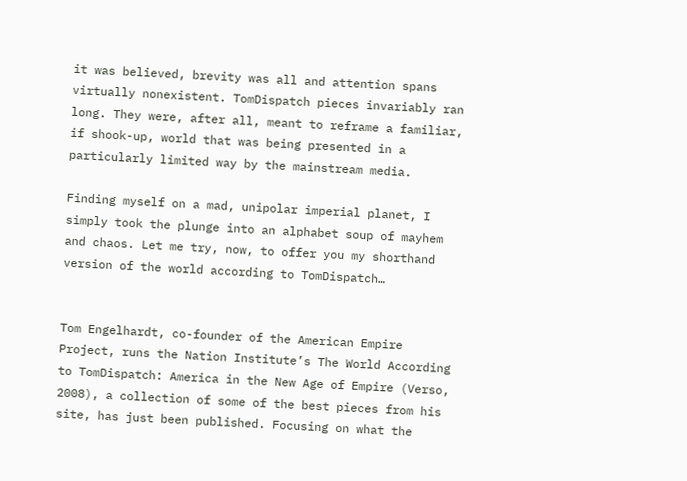it was believed, brevity was all and attention spans virtually nonexistent. TomDispatch pieces invariably ran long. They were, after all, meant to reframe a familiar, if shook-up, world that was being presented in a particularly limited way by the mainstream media.

Finding myself on a mad, unipolar imperial planet, I simply took the plunge into an alphabet soup of mayhem and chaos. Let me try, now, to offer you my shorthand version of the world according to TomDispatch…


Tom Engelhardt, co-founder of the American Empire Project, runs the Nation Institute’s The World According to TomDispatch: America in the New Age of Empire (Verso, 2008), a collection of some of the best pieces from his site, has just been published. Focusing on what the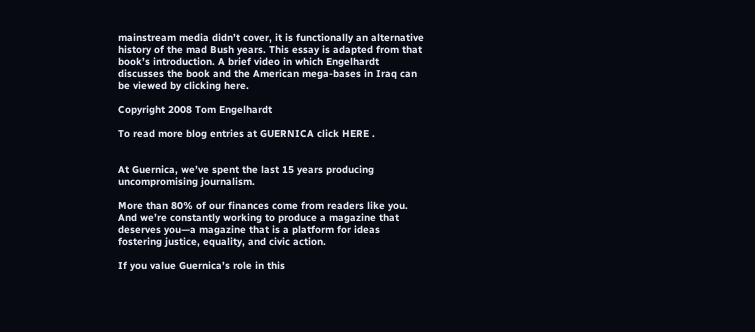mainstream media didn’t cover, it is functionally an alternative history of the mad Bush years. This essay is adapted from that book’s introduction. A brief video in which Engelhardt discusses the book and the American mega-bases in Iraq can be viewed by clicking here.

Copyright 2008 Tom Engelhardt

To read more blog entries at GUERNICA click HERE .


At Guernica, we’ve spent the last 15 years producing uncompromising journalism.

More than 80% of our finances come from readers like you. And we’re constantly working to produce a magazine that deserves you—a magazine that is a platform for ideas fostering justice, equality, and civic action.

If you value Guernica’s role in this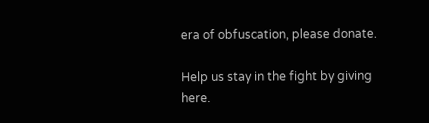era of obfuscation, please donate.

Help us stay in the fight by giving here.